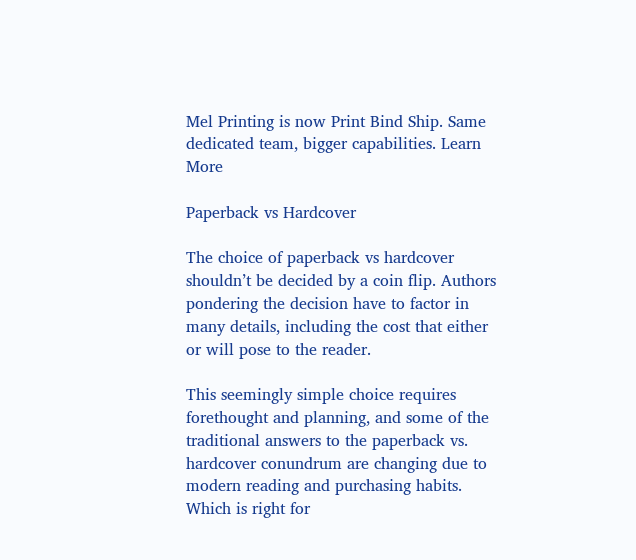Mel Printing is now Print Bind Ship. Same dedicated team, bigger capabilities. Learn More

Paperback vs Hardcover

The choice of paperback vs hardcover shouldn’t be decided by a coin flip. Authors pondering the decision have to factor in many details, including the cost that either or will pose to the reader.

This seemingly simple choice requires forethought and planning, and some of the traditional answers to the paperback vs. hardcover conundrum are changing due to modern reading and purchasing habits. Which is right for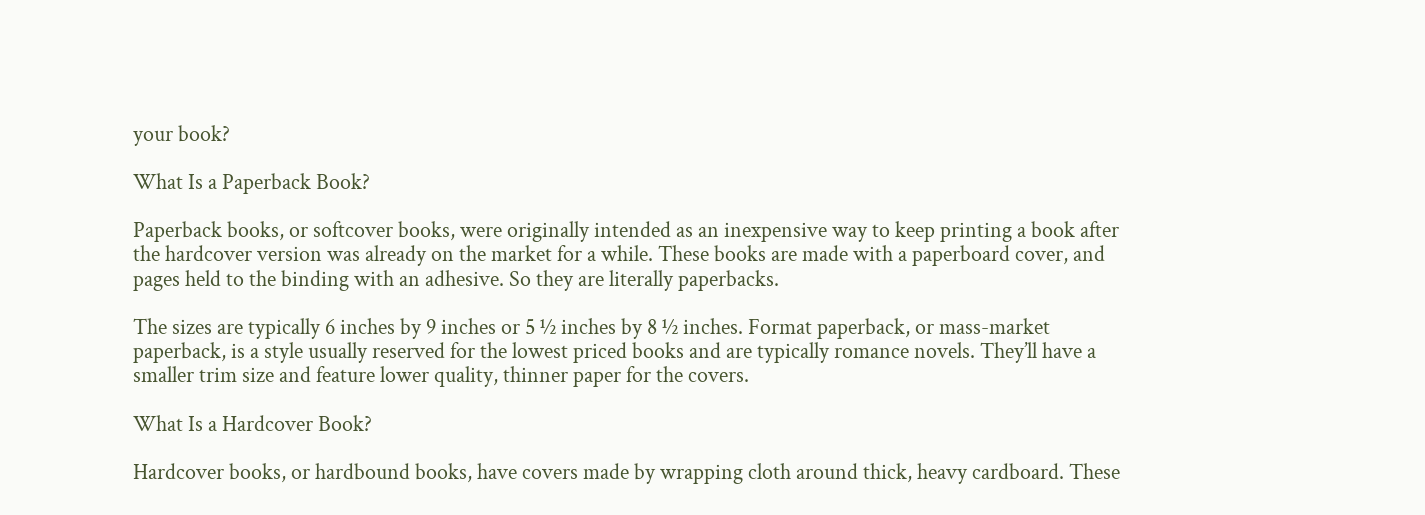your book?

What Is a Paperback Book?

Paperback books, or softcover books, were originally intended as an inexpensive way to keep printing a book after the hardcover version was already on the market for a while. These books are made with a paperboard cover, and pages held to the binding with an adhesive. So they are literally paperbacks.

The sizes are typically 6 inches by 9 inches or 5 ½ inches by 8 ½ inches. Format paperback, or mass-market paperback, is a style usually reserved for the lowest priced books and are typically romance novels. They’ll have a smaller trim size and feature lower quality, thinner paper for the covers.

What Is a Hardcover Book?

Hardcover books, or hardbound books, have covers made by wrapping cloth around thick, heavy cardboard. These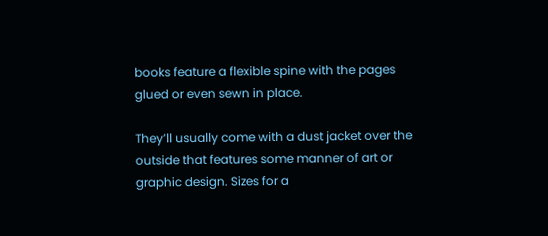books feature a flexible spine with the pages glued or even sewn in place.

They’ll usually come with a dust jacket over the outside that features some manner of art or graphic design. Sizes for a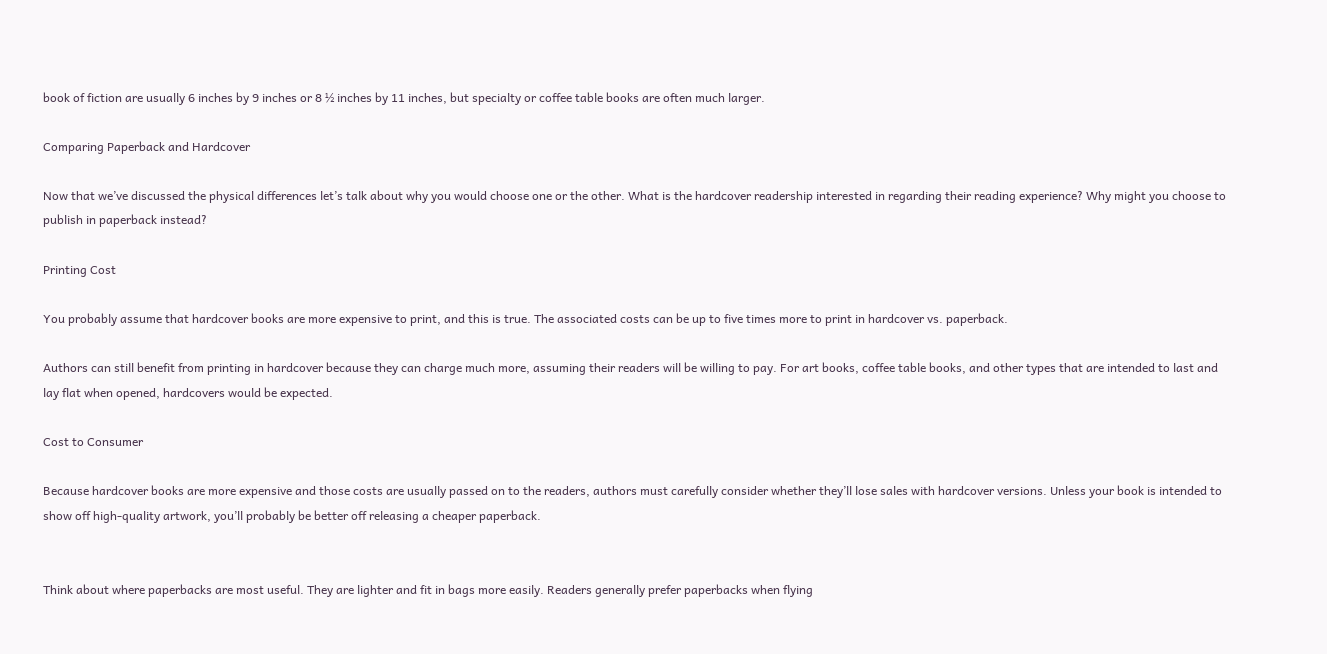book of fiction are usually 6 inches by 9 inches or 8 ½ inches by 11 inches, but specialty or coffee table books are often much larger.

Comparing Paperback and Hardcover

Now that we’ve discussed the physical differences let’s talk about why you would choose one or the other. What is the hardcover readership interested in regarding their reading experience? Why might you choose to publish in paperback instead?

Printing Cost

You probably assume that hardcover books are more expensive to print, and this is true. The associated costs can be up to five times more to print in hardcover vs. paperback.

Authors can still benefit from printing in hardcover because they can charge much more, assuming their readers will be willing to pay. For art books, coffee table books, and other types that are intended to last and lay flat when opened, hardcovers would be expected.

Cost to Consumer

Because hardcover books are more expensive and those costs are usually passed on to the readers, authors must carefully consider whether they’ll lose sales with hardcover versions. Unless your book is intended to show off high-quality artwork, you’ll probably be better off releasing a cheaper paperback.


Think about where paperbacks are most useful. They are lighter and fit in bags more easily. Readers generally prefer paperbacks when flying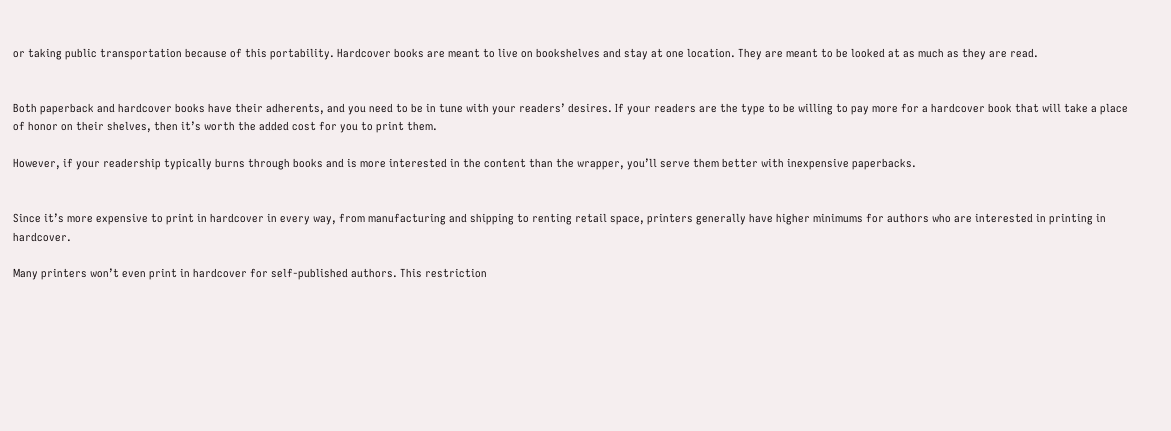or taking public transportation because of this portability. Hardcover books are meant to live on bookshelves and stay at one location. They are meant to be looked at as much as they are read.


Both paperback and hardcover books have their adherents, and you need to be in tune with your readers’ desires. If your readers are the type to be willing to pay more for a hardcover book that will take a place of honor on their shelves, then it’s worth the added cost for you to print them.

However, if your readership typically burns through books and is more interested in the content than the wrapper, you’ll serve them better with inexpensive paperbacks.


Since it’s more expensive to print in hardcover in every way, from manufacturing and shipping to renting retail space, printers generally have higher minimums for authors who are interested in printing in hardcover.

Many printers won’t even print in hardcover for self-published authors. This restriction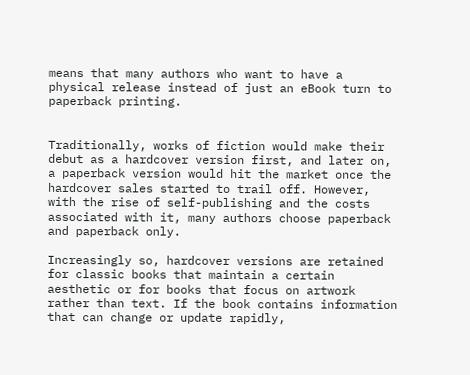means that many authors who want to have a physical release instead of just an eBook turn to paperback printing.


Traditionally, works of fiction would make their debut as a hardcover version first, and later on, a paperback version would hit the market once the hardcover sales started to trail off. However, with the rise of self-publishing and the costs associated with it, many authors choose paperback and paperback only.

Increasingly so, hardcover versions are retained for classic books that maintain a certain aesthetic or for books that focus on artwork rather than text. If the book contains information that can change or update rapidly,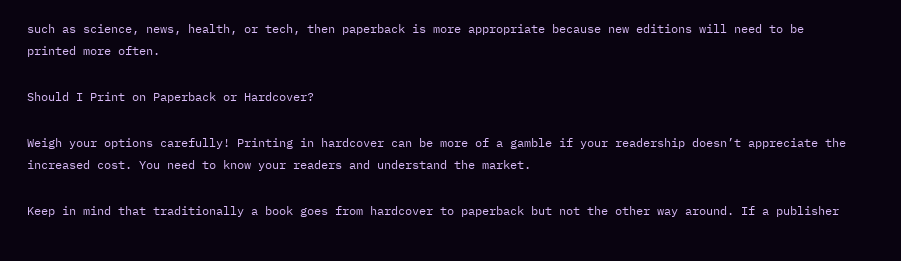such as science, news, health, or tech, then paperback is more appropriate because new editions will need to be printed more often.

Should I Print on Paperback or Hardcover?

Weigh your options carefully! Printing in hardcover can be more of a gamble if your readership doesn’t appreciate the increased cost. You need to know your readers and understand the market.

Keep in mind that traditionally a book goes from hardcover to paperback but not the other way around. If a publisher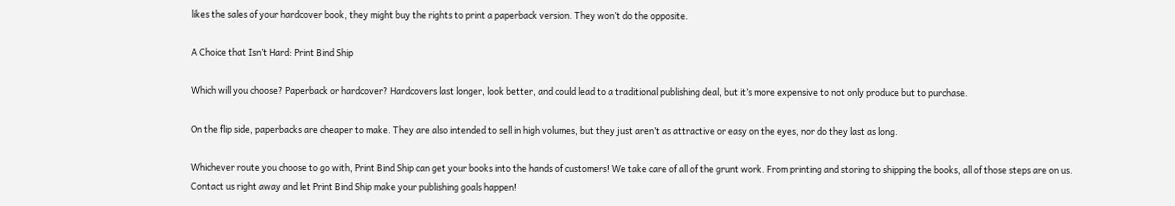likes the sales of your hardcover book, they might buy the rights to print a paperback version. They won’t do the opposite.

A Choice that Isn’t Hard: Print Bind Ship

Which will you choose? Paperback or hardcover? Hardcovers last longer, look better, and could lead to a traditional publishing deal, but it’s more expensive to not only produce but to purchase.

On the flip side, paperbacks are cheaper to make. They are also intended to sell in high volumes, but they just aren’t as attractive or easy on the eyes, nor do they last as long.

Whichever route you choose to go with, Print Bind Ship can get your books into the hands of customers! We take care of all of the grunt work. From printing and storing to shipping the books, all of those steps are on us. Contact us right away and let Print Bind Ship make your publishing goals happen!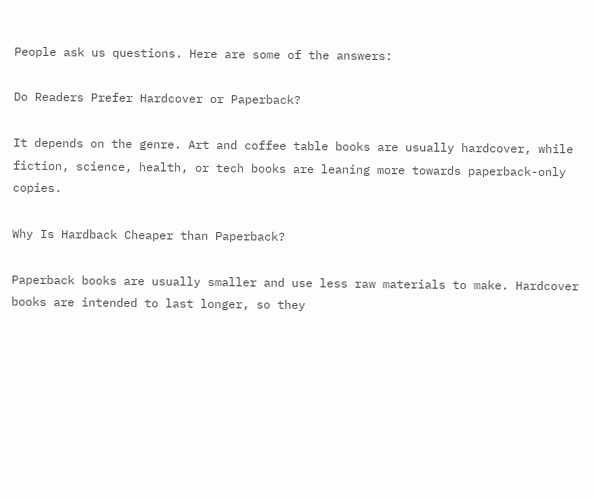People ask us questions. Here are some of the answers:

Do Readers Prefer Hardcover or Paperback?

It depends on the genre. Art and coffee table books are usually hardcover, while fiction, science, health, or tech books are leaning more towards paperback-only copies.

Why Is Hardback Cheaper than Paperback?

Paperback books are usually smaller and use less raw materials to make. Hardcover books are intended to last longer, so they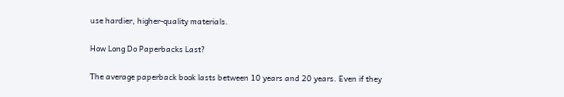use hardier, higher-quality materials.

How Long Do Paperbacks Last?

The average paperback book lasts between 10 years and 20 years. Even if they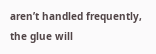aren’t handled frequently, the glue will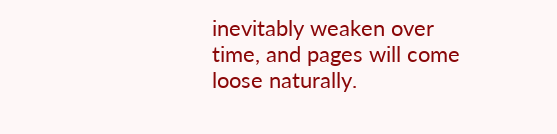inevitably weaken over time, and pages will come loose naturally.